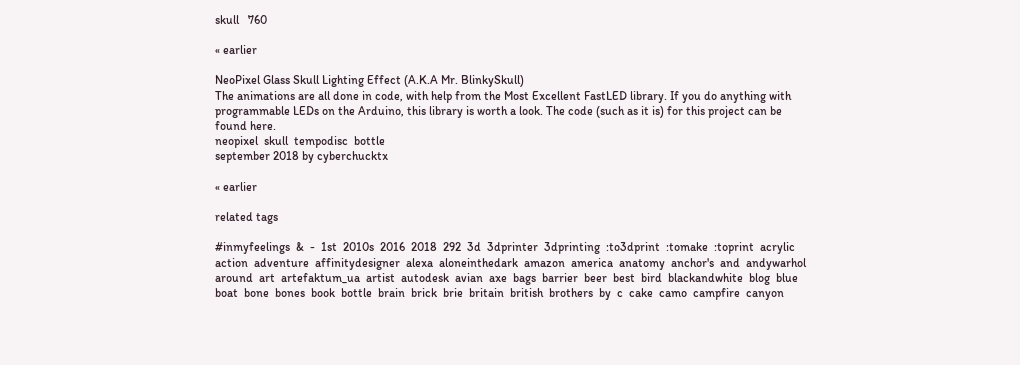skull   760

« earlier

NeoPixel Glass Skull Lighting Effect (A.K.A Mr. BlinkySkull)
The animations are all done in code, with help from the Most Excellent FastLED library. If you do anything with programmable LEDs on the Arduino, this library is worth a look. The code (such as it is) for this project can be found here.
neopixel  skull  tempodisc  bottle
september 2018 by cyberchucktx

« earlier

related tags

#inmyfeelings  &  -  1st  2010s  2016  2018  292  3d  3dprinter  3dprinting  :to3dprint  :tomake  :toprint  acrylic  action  adventure  affinitydesigner  alexa  aloneinthedark  amazon  america  anatomy  anchor's  and  andywarhol  around  art  artefaktum_ua  artist  autodesk  avian  axe  bags  barrier  beer  best  bird  blackandwhite  blog  blue  boat  bone  bones  book  bottle  brain  brick  brie  britain  british  brothers  by  c  cake  camo  campfire  canyon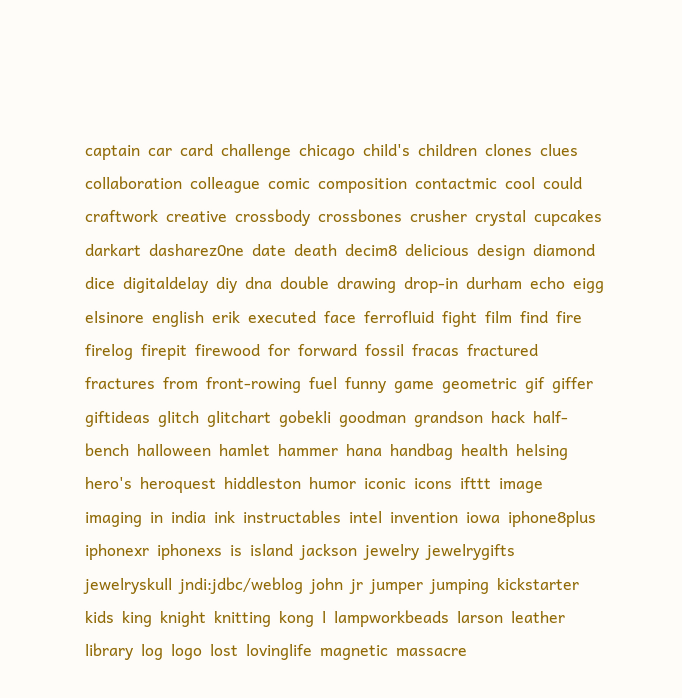captain  car  card  challenge  chicago  child's  children  clones  clues  collaboration  colleague  comic  composition  contactmic  cool  could  craftwork  creative  crossbody  crossbones  crusher  crystal  cupcakes  darkart  dasharez0ne  date  death  decim8  delicious  design  diamond  dice  digitaldelay  diy  dna  double  drawing  drop-in  durham  echo  eigg  elsinore  english  erik  executed  face  ferrofluid  fight  film  find  fire  firelog  firepit  firewood  for  forward  fossil  fracas  fractured  fractures  from  front-rowing  fuel  funny  game  geometric  gif  giffer  giftideas  glitch  glitchart  gobekli  goodman  grandson  hack  half-bench  halloween  hamlet  hammer  hana  handbag  health  helsing  hero's  heroquest  hiddleston  humor  iconic  icons  ifttt  image  imaging  in  india  ink  instructables  intel  invention  iowa  iphone8plus  iphonexr  iphonexs  is  island  jackson  jewelry  jewelrygifts  jewelryskull  jndi:jdbc/weblog  john  jr  jumper  jumping  kickstarter  kids  king  knight  knitting  kong  l  lampworkbeads  larson  leather  library  log  logo  lost  lovinglife  magnetic  massacre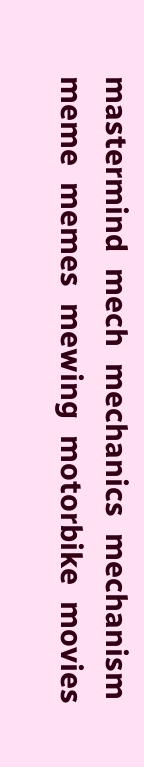mastermind  mech  mechanics  mechanism  meme  memes  mewing  motorbike  movies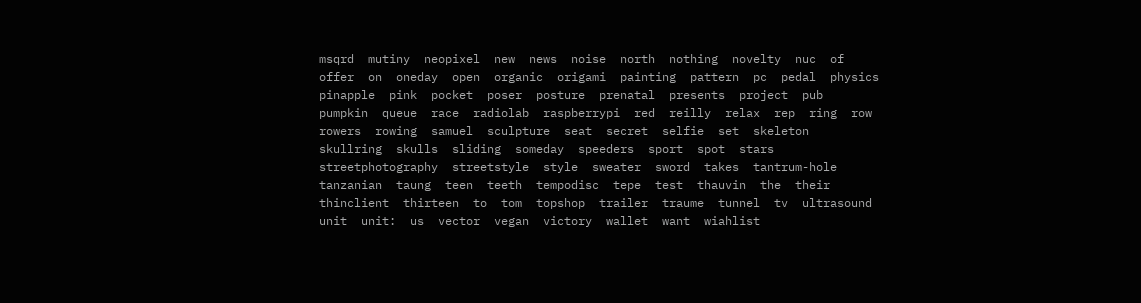msqrd  mutiny  neopixel  new  news  noise  north  nothing  novelty  nuc  of  offer  on  oneday  open  organic  origami  painting  pattern  pc  pedal  physics  pinapple  pink  pocket  poser  posture  prenatal  presents  project  pub  pumpkin  queue  race  radiolab  raspberrypi  red  reilly  relax  rep  ring  row  rowers  rowing  samuel  sculpture  seat  secret  selfie  set  skeleton  skullring  skulls  sliding  someday  speeders  sport  spot  stars  streetphotography  streetstyle  style  sweater  sword  takes  tantrum-hole  tanzanian  taung  teen  teeth  tempodisc  tepe  test  thauvin  the  their  thinclient  thirteen  to  tom  topshop  trailer  traume  tunnel  tv  ultrasound  unit  unit:  us  vector  vegan  victory  wallet  want  wiahlist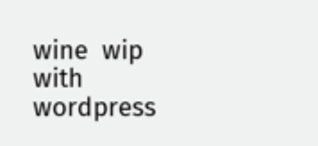wine  wip  with  wordpress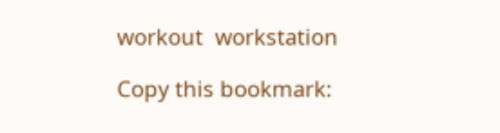workout  workstation

Copy this bookmark: